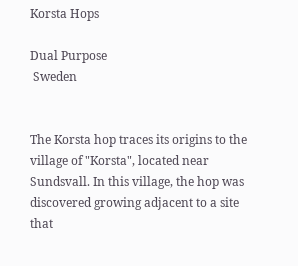Korsta Hops

Dual Purpose
 Sweden


The Korsta hop traces its origins to the village of "Korsta", located near Sundsvall. In this village, the hop was discovered growing adjacent to a site that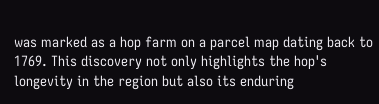was marked as a hop farm on a parcel map dating back to 1769. This discovery not only highlights the hop's longevity in the region but also its enduring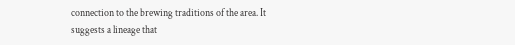connection to the brewing traditions of the area. It suggests a lineage that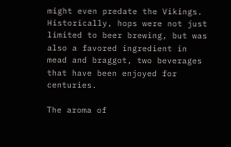might even predate the Vikings. Historically, hops were not just limited to beer brewing, but was also a favored ingredient in mead and braggot, two beverages that have been enjoyed for centuries.

The aroma of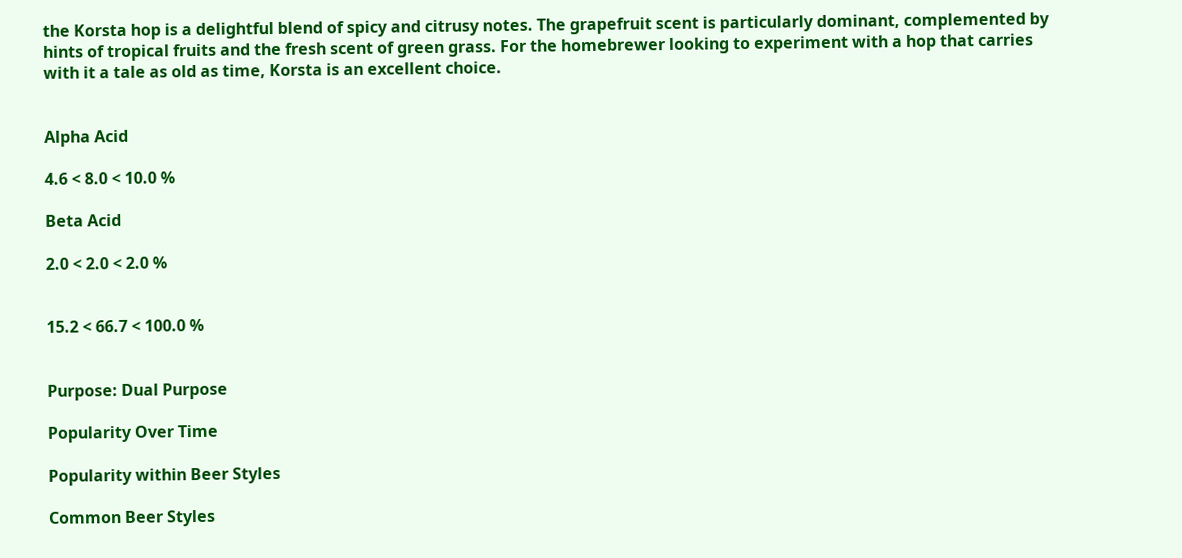the Korsta hop is a delightful blend of spicy and citrusy notes. The grapefruit scent is particularly dominant, complemented by hints of tropical fruits and the fresh scent of green grass. For the homebrewer looking to experiment with a hop that carries with it a tale as old as time, Korsta is an excellent choice.


Alpha Acid

4.6 < 8.0 < 10.0 %

Beta Acid

2.0 < 2.0 < 2.0 %


15.2 < 66.7 < 100.0 %


Purpose: Dual Purpose

Popularity Over Time

Popularity within Beer Styles

Common Beer Styles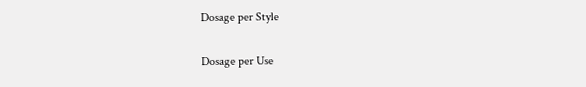Dosage per Style

Dosage per Use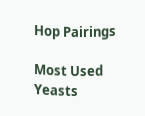Hop Pairings

Most Used Yeasts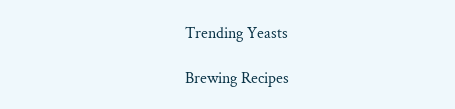Trending Yeasts

Brewing Recipes